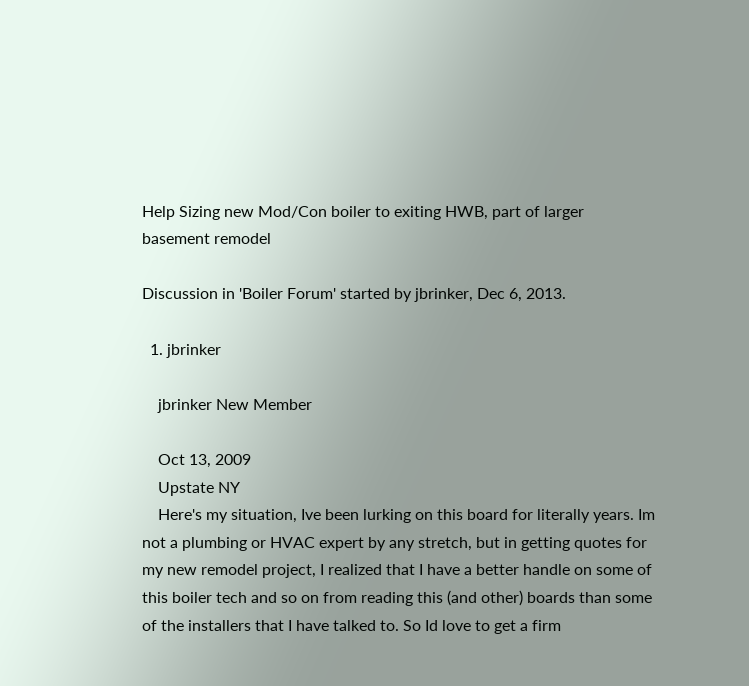Help Sizing new Mod/Con boiler to exiting HWB, part of larger basement remodel

Discussion in 'Boiler Forum' started by jbrinker, Dec 6, 2013.

  1. jbrinker

    jbrinker New Member

    Oct 13, 2009
    Upstate NY
    Here's my situation, Ive been lurking on this board for literally years. Im not a plumbing or HVAC expert by any stretch, but in getting quotes for my new remodel project, I realized that I have a better handle on some of this boiler tech and so on from reading this (and other) boards than some of the installers that I have talked to. So Id love to get a firm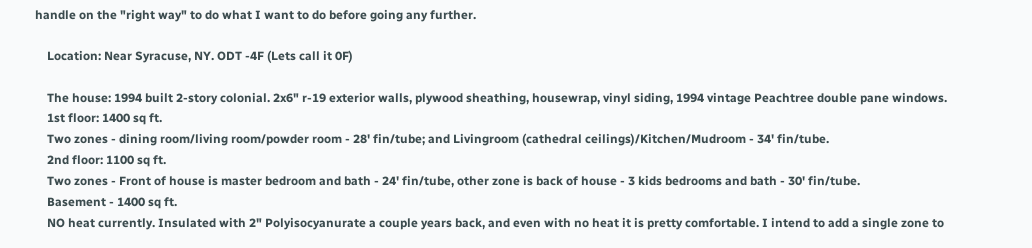handle on the "right way" to do what I want to do before going any further.

    Location: Near Syracuse, NY. ODT -4F (Lets call it 0F)

    The house: 1994 built 2-story colonial. 2x6" r-19 exterior walls, plywood sheathing, housewrap, vinyl siding, 1994 vintage Peachtree double pane windows.
    1st floor: 1400 sq ft.
    Two zones - dining room/living room/powder room - 28' fin/tube; and Livingroom (cathedral ceilings)/Kitchen/Mudroom - 34' fin/tube.
    2nd floor: 1100 sq ft.
    Two zones - Front of house is master bedroom and bath - 24' fin/tube, other zone is back of house - 3 kids bedrooms and bath - 30' fin/tube.
    Basement - 1400 sq ft.
    NO heat currently. Insulated with 2" Polyisocyanurate a couple years back, and even with no heat it is pretty comfortable. I intend to add a single zone to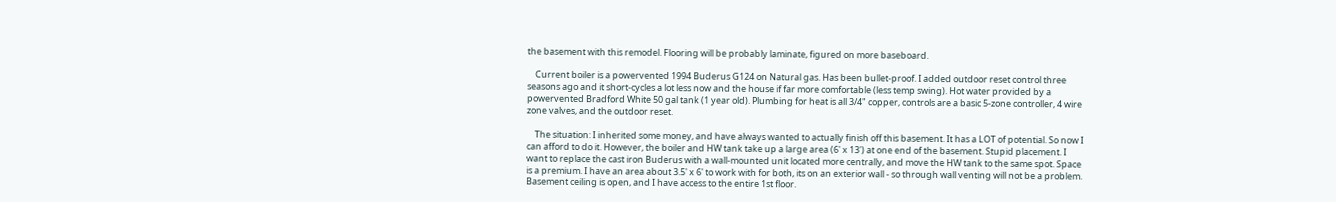the basement with this remodel. Flooring will be probably laminate, figured on more baseboard.

    Current boiler is a powervented 1994 Buderus G124 on Natural gas. Has been bullet-proof. I added outdoor reset control three seasons ago and it short-cycles a lot less now and the house if far more comfortable (less temp swing). Hot water provided by a powervented Bradford White 50 gal tank (1 year old). Plumbing for heat is all 3/4" copper, controls are a basic 5-zone controller, 4 wire zone valves, and the outdoor reset.

    The situation: I inherited some money, and have always wanted to actually finish off this basement. It has a LOT of potential. So now I can afford to do it. However, the boiler and HW tank take up a large area (6' x 13') at one end of the basement. Stupid placement. I want to replace the cast iron Buderus with a wall-mounted unit located more centrally, and move the HW tank to the same spot. Space is a premium. I have an area about 3.5' x 6' to work with for both, its on an exterior wall - so through wall venting will not be a problem. Basement ceiling is open, and I have access to the entire 1st floor.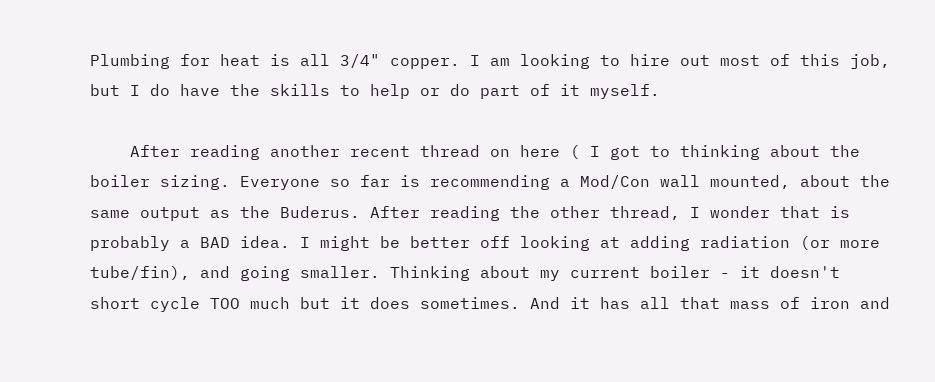Plumbing for heat is all 3/4" copper. I am looking to hire out most of this job, but I do have the skills to help or do part of it myself.

    After reading another recent thread on here ( I got to thinking about the boiler sizing. Everyone so far is recommending a Mod/Con wall mounted, about the same output as the Buderus. After reading the other thread, I wonder that is probably a BAD idea. I might be better off looking at adding radiation (or more tube/fin), and going smaller. Thinking about my current boiler - it doesn't short cycle TOO much but it does sometimes. And it has all that mass of iron and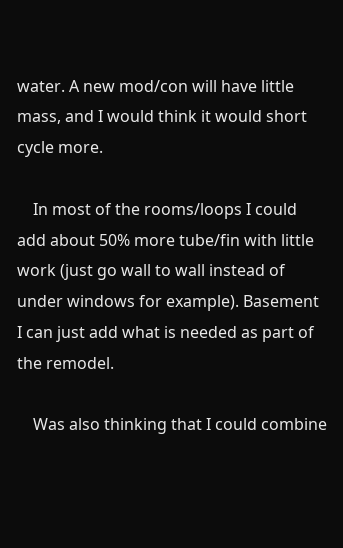water. A new mod/con will have little mass, and I would think it would short cycle more.

    In most of the rooms/loops I could add about 50% more tube/fin with little work (just go wall to wall instead of under windows for example). Basement I can just add what is needed as part of the remodel.

    Was also thinking that I could combine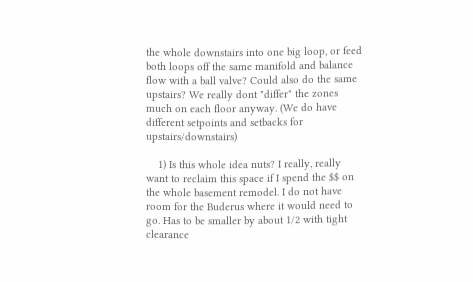the whole downstairs into one big loop, or feed both loops off the same manifold and balance flow with a ball valve? Could also do the same upstairs? We really dont "differ" the zones much on each floor anyway. (We do have different setpoints and setbacks for upstairs/downstairs)

    1) Is this whole idea nuts? I really, really want to reclaim this space if I spend the $$ on the whole basement remodel. I do not have room for the Buderus where it would need to go. Has to be smaller by about 1/2 with tight clearance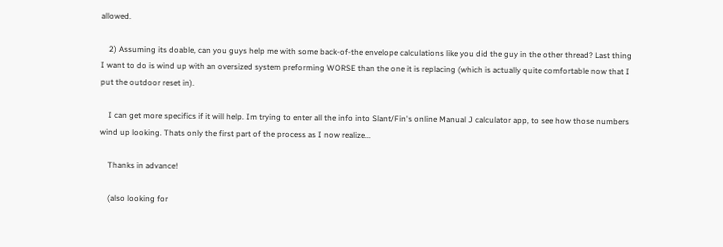allowed.

    2) Assuming its doable, can you guys help me with some back-of-the envelope calculations like you did the guy in the other thread? Last thing I want to do is wind up with an oversized system preforming WORSE than the one it is replacing (which is actually quite comfortable now that I put the outdoor reset in).

    I can get more specifics if it will help. Im trying to enter all the info into Slant/Fin's online Manual J calculator app, to see how those numbers wind up looking. Thats only the first part of the process as I now realize...

    Thanks in advance!

    (also looking for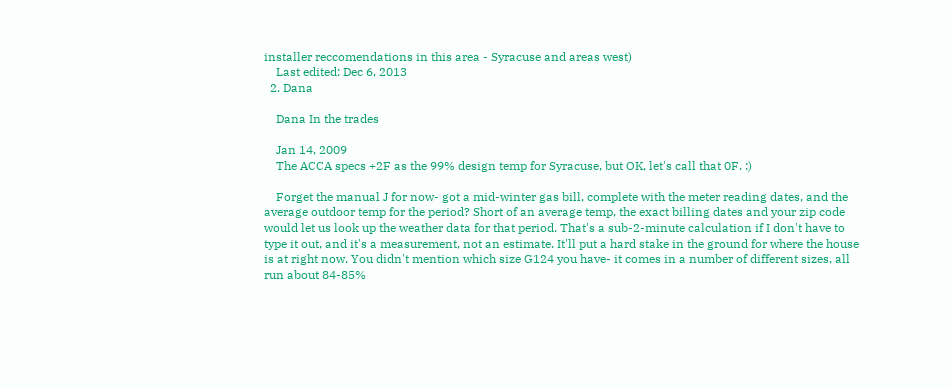installer reccomendations in this area - Syracuse and areas west)
    Last edited: Dec 6, 2013
  2. Dana

    Dana In the trades

    Jan 14, 2009
    The ACCA specs +2F as the 99% design temp for Syracuse, but OK, let's call that 0F. :)

    Forget the manual J for now- got a mid-winter gas bill, complete with the meter reading dates, and the average outdoor temp for the period? Short of an average temp, the exact billing dates and your zip code would let us look up the weather data for that period. That's a sub-2-minute calculation if I don't have to type it out, and it's a measurement, not an estimate. It'll put a hard stake in the ground for where the house is at right now. You didn't mention which size G124 you have- it comes in a number of different sizes, all run about 84-85%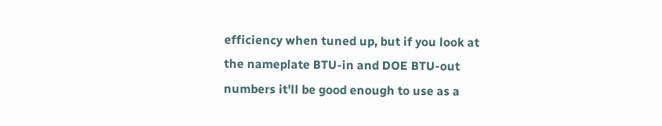efficiency when tuned up, but if you look at the nameplate BTU-in and DOE BTU-out numbers it'll be good enough to use as a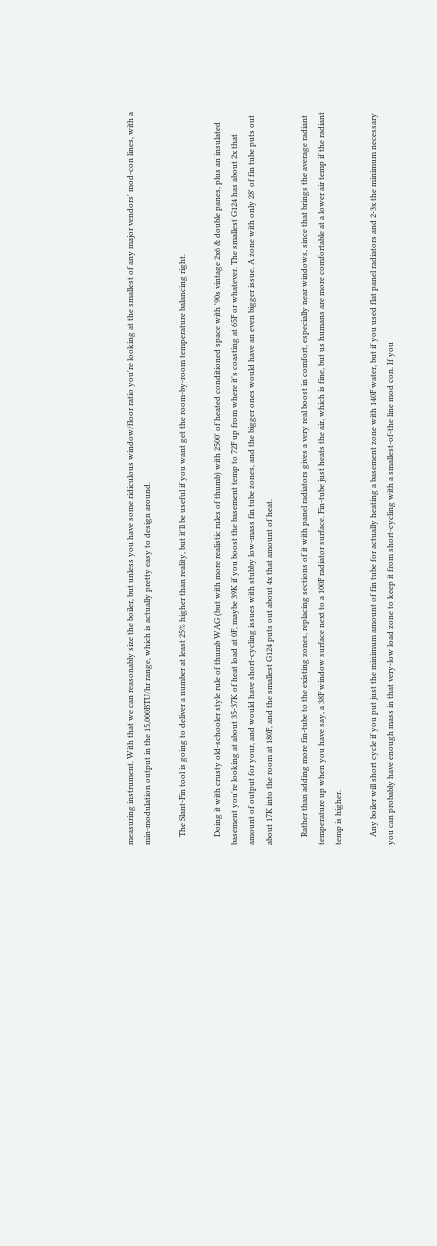measuring instrument. With that we can reasonably size the boiler, but unless you have some ridiculous window/floor ratio you're looking at the smallest of any major vendors' mod-con lines, with a min-modulation output in the 15,000BTU/hr range, which is actually pretty easy to design around.

    The Slant-Fin tool is going to deliver a number at least 25% higher than reality, but it'll be useful if you want get the room-by-room temperature balancing right.

    Doing it with crusty old-schooler style rule of thumb WAG (but with more realistic rules of thumb) with 2500' of heated conditioned space with '90s vintage 2x6 & double panes, plus an insulated basement you're looking at about 35-37K of heat load at 0F, maybe 39K if you boost the basement temp to 72F up from where it's coasting at 65F or whatever. The smallest G124 has about 2x that amount of output for your, and would have short-cycling issues with stubby low-mass fin tube zones, and the bigger ones would have an even bigger issue. A zone with only 28' of fin tube puts out about 17K into the room at 180F, and the smallest G124 puts out about 4x that amount of heat.

    Rather than adding more fin-tube to the existing zones, replacing sections of it with panel radiators gives a very real boost in comfort, especially near windows, since that brings the average radiant temperature up when you have say, a 38F window surface next to a 100F radiator surface. Fin-tube just heats the air, which is fine, but us humans are more comfortable at a lower air temp if the radiant temp is higher.

    Any boiler will short cycle if you put just the minimum amount of fin tube for actually heating a basement zone with 140F water, but if you used flat panel radiators and 2-3x the minimum necessary you can probably have enough mass in that very-low load zone to keep it from short-cycling with a smallest-of-the line mod con. If you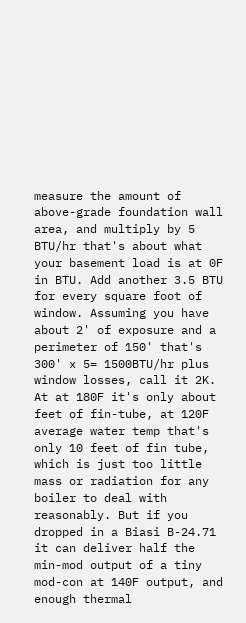measure the amount of above-grade foundation wall area, and multiply by 5 BTU/hr that's about what your basement load is at 0F in BTU. Add another 3.5 BTU for every square foot of window. Assuming you have about 2' of exposure and a perimeter of 150' that's 300' x 5= 1500BTU/hr plus window losses, call it 2K. At at 180F it's only about feet of fin-tube, at 120F average water temp that's only 10 feet of fin tube, which is just too little mass or radiation for any boiler to deal with reasonably. But if you dropped in a Biasi B-24.71 it can deliver half the min-mod output of a tiny mod-con at 140F output, and enough thermal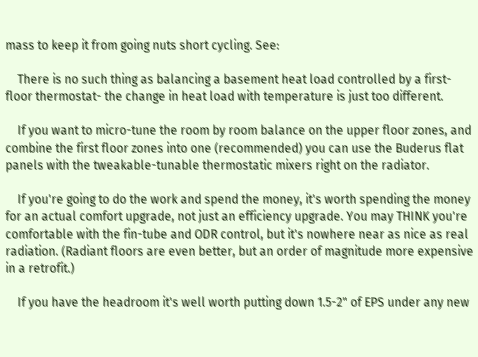mass to keep it from going nuts short cycling. See:

    There is no such thing as balancing a basement heat load controlled by a first-floor thermostat- the change in heat load with temperature is just too different.

    If you want to micro-tune the room by room balance on the upper floor zones, and combine the first floor zones into one (recommended) you can use the Buderus flat panels with the tweakable-tunable thermostatic mixers right on the radiator.

    If you're going to do the work and spend the money, it's worth spending the money for an actual comfort upgrade, not just an efficiency upgrade. You may THINK you're comfortable with the fin-tube and ODR control, but it's nowhere near as nice as real radiation. (Radiant floors are even better, but an order of magnitude more expensive in a retrofit.)

    If you have the headroom it's well worth putting down 1.5-2" of EPS under any new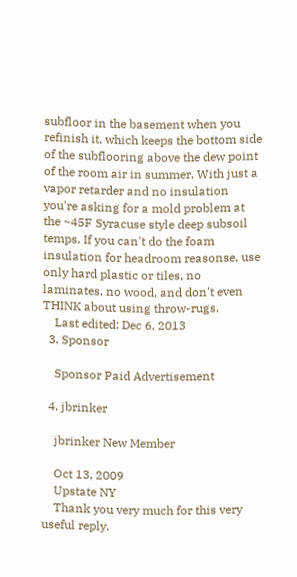subfloor in the basement when you refinish it, which keeps the bottom side of the subflooring above the dew point of the room air in summer. With just a vapor retarder and no insulation you're asking for a mold problem at the ~45F Syracuse style deep subsoil temps. If you can't do the foam insulation for headroom reasonse, use only hard plastic or tiles, no laminates, no wood, and don't even THINK about using throw-rugs.
    Last edited: Dec 6, 2013
  3. Sponsor

    Sponsor Paid Advertisement

  4. jbrinker

    jbrinker New Member

    Oct 13, 2009
    Upstate NY
    Thank you very much for this very useful reply.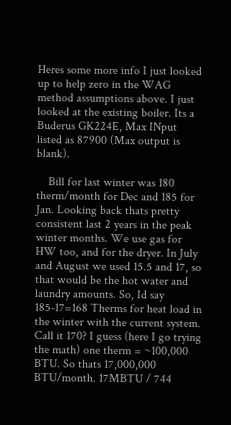Heres some more info I just looked up to help zero in the WAG method assumptions above. I just looked at the existing boiler. Its a Buderus GK224E, Max INput listed as 87900 (Max output is blank).

    Bill for last winter was 180 therm/month for Dec and 185 for Jan. Looking back thats pretty consistent last 2 years in the peak winter months. We use gas for HW too, and for the dryer. In July and August we used 15.5 and 17, so that would be the hot water and laundry amounts. So, Id say 185-17=168 Therms for heat load in the winter with the current system. Call it 170? I guess (here I go trying the math) one therm = ~100,000 BTU. So thats 17,000,000 BTU/month. 17MBTU / 744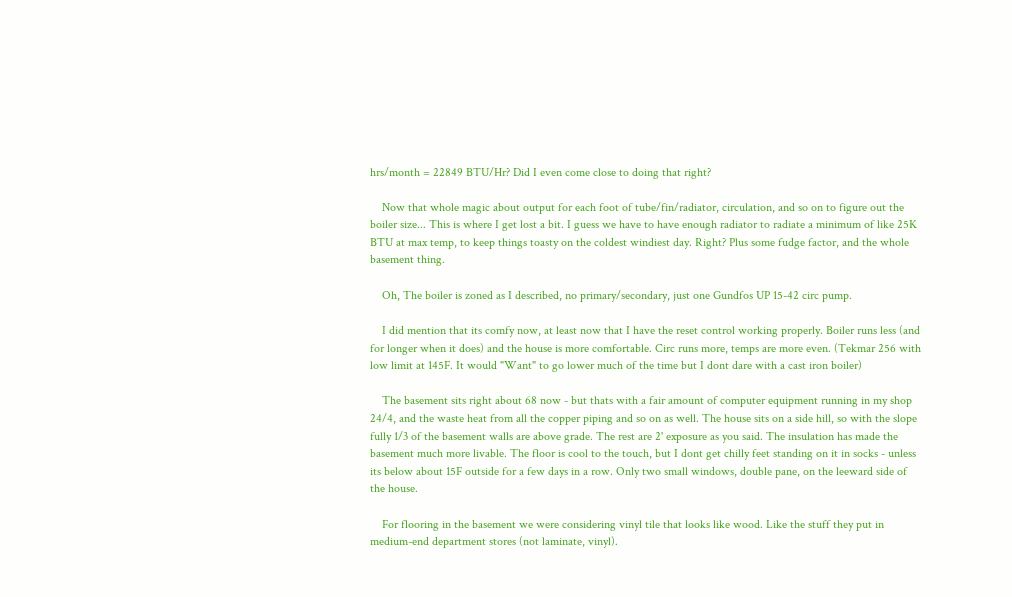hrs/month = 22849 BTU/Hr? Did I even come close to doing that right?

    Now that whole magic about output for each foot of tube/fin/radiator, circulation, and so on to figure out the boiler size... This is where I get lost a bit. I guess we have to have enough radiator to radiate a minimum of like 25K BTU at max temp, to keep things toasty on the coldest windiest day. Right? Plus some fudge factor, and the whole basement thing.

    Oh, The boiler is zoned as I described, no primary/secondary, just one Gundfos UP 15-42 circ pump.

    I did mention that its comfy now, at least now that I have the reset control working properly. Boiler runs less (and for longer when it does) and the house is more comfortable. Circ runs more, temps are more even. (Tekmar 256 with low limit at 145F. It would "Want" to go lower much of the time but I dont dare with a cast iron boiler)

    The basement sits right about 68 now - but thats with a fair amount of computer equipment running in my shop 24/4, and the waste heat from all the copper piping and so on as well. The house sits on a side hill, so with the slope fully 1/3 of the basement walls are above grade. The rest are 2' exposure as you said. The insulation has made the basement much more livable. The floor is cool to the touch, but I dont get chilly feet standing on it in socks - unless its below about 15F outside for a few days in a row. Only two small windows, double pane, on the leeward side of the house.

    For flooring in the basement we were considering vinyl tile that looks like wood. Like the stuff they put in medium-end department stores (not laminate, vinyl).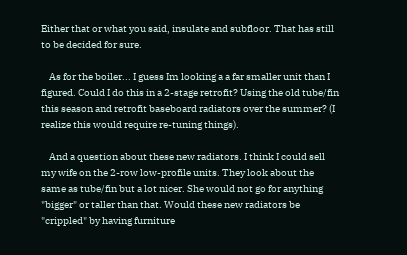Either that or what you said, insulate and subfloor. That has still to be decided for sure.

    As for the boiler... I guess Im looking a a far smaller unit than I figured. Could I do this in a 2-stage retrofit? Using the old tube/fin this season and retrofit baseboard radiators over the summer? (I realize this would require re-tuning things).

    And a question about these new radiators. I think I could sell my wife on the 2-row low-profile units. They look about the same as tube/fin but a lot nicer. She would not go for anything "bigger" or taller than that. Would these new radiators be "crippled" by having furniture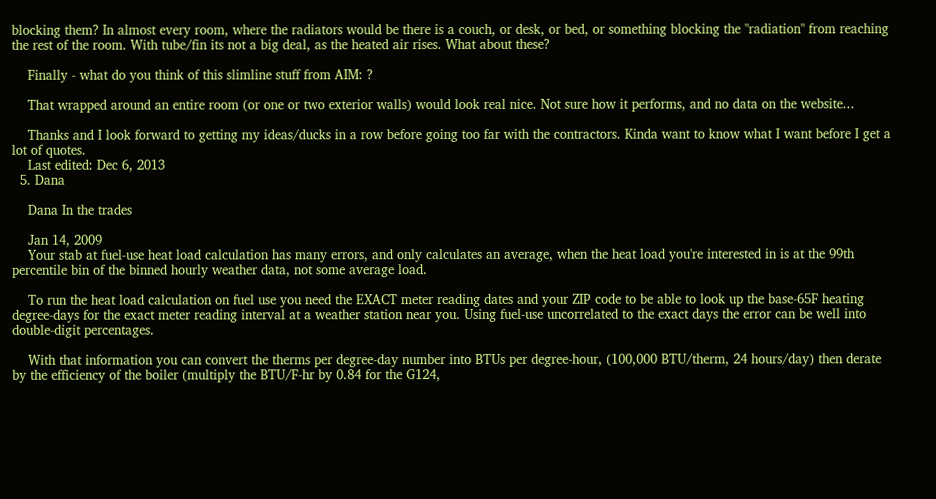blocking them? In almost every room, where the radiators would be there is a couch, or desk, or bed, or something blocking the "radiation" from reaching the rest of the room. With tube/fin its not a big deal, as the heated air rises. What about these?

    Finally - what do you think of this slimline stuff from AIM: ?

    That wrapped around an entire room (or one or two exterior walls) would look real nice. Not sure how it performs, and no data on the website...

    Thanks and I look forward to getting my ideas/ducks in a row before going too far with the contractors. Kinda want to know what I want before I get a lot of quotes.
    Last edited: Dec 6, 2013
  5. Dana

    Dana In the trades

    Jan 14, 2009
    Your stab at fuel-use heat load calculation has many errors, and only calculates an average, when the heat load you're interested in is at the 99th percentile bin of the binned hourly weather data, not some average load.

    To run the heat load calculation on fuel use you need the EXACT meter reading dates and your ZIP code to be able to look up the base-65F heating degree-days for the exact meter reading interval at a weather station near you. Using fuel-use uncorrelated to the exact days the error can be well into double-digit percentages.

    With that information you can convert the therms per degree-day number into BTUs per degree-hour, (100,000 BTU/therm, 24 hours/day) then derate by the efficiency of the boiler (multiply the BTU/F-hr by 0.84 for the G124,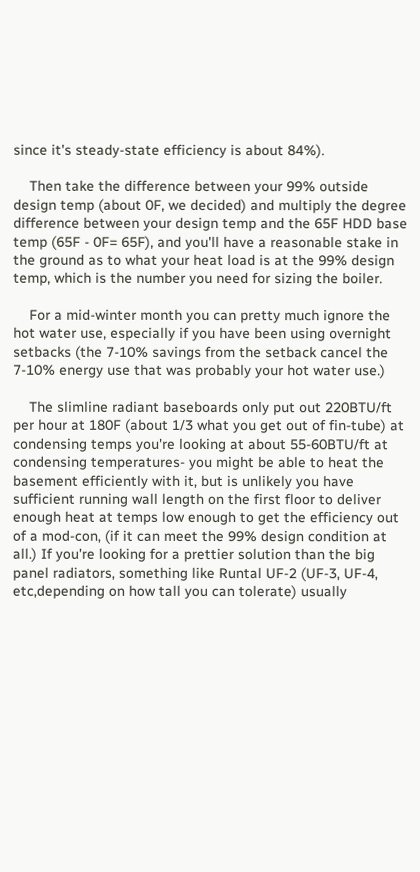since it's steady-state efficiency is about 84%).

    Then take the difference between your 99% outside design temp (about 0F, we decided) and multiply the degree difference between your design temp and the 65F HDD base temp (65F - 0F= 65F), and you'll have a reasonable stake in the ground as to what your heat load is at the 99% design temp, which is the number you need for sizing the boiler.

    For a mid-winter month you can pretty much ignore the hot water use, especially if you have been using overnight setbacks (the 7-10% savings from the setback cancel the 7-10% energy use that was probably your hot water use.)

    The slimline radiant baseboards only put out 220BTU/ft per hour at 180F (about 1/3 what you get out of fin-tube) at condensing temps you're looking at about 55-60BTU/ft at condensing temperatures- you might be able to heat the basement efficiently with it, but is unlikely you have sufficient running wall length on the first floor to deliver enough heat at temps low enough to get the efficiency out of a mod-con, (if it can meet the 99% design condition at all.) If you're looking for a prettier solution than the big panel radiators, something like Runtal UF-2 (UF-3, UF-4, etc,depending on how tall you can tolerate) usually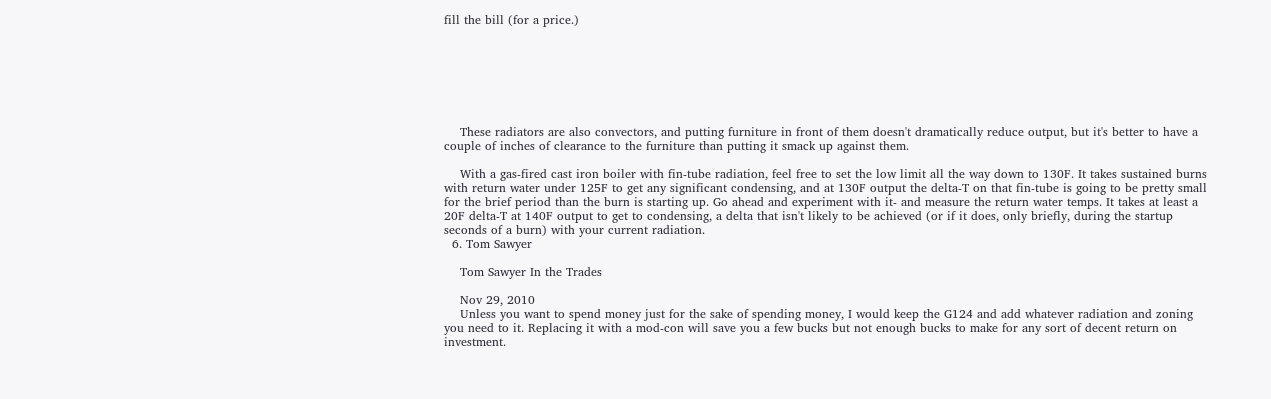fill the bill (for a price.)







    These radiators are also convectors, and putting furniture in front of them doesn't dramatically reduce output, but it's better to have a couple of inches of clearance to the furniture than putting it smack up against them.

    With a gas-fired cast iron boiler with fin-tube radiation, feel free to set the low limit all the way down to 130F. It takes sustained burns with return water under 125F to get any significant condensing, and at 130F output the delta-T on that fin-tube is going to be pretty small for the brief period than the burn is starting up. Go ahead and experiment with it- and measure the return water temps. It takes at least a 20F delta-T at 140F output to get to condensing, a delta that isn't likely to be achieved (or if it does, only briefly, during the startup seconds of a burn) with your current radiation.
  6. Tom Sawyer

    Tom Sawyer In the Trades

    Nov 29, 2010
    Unless you want to spend money just for the sake of spending money, I would keep the G124 and add whatever radiation and zoning you need to it. Replacing it with a mod-con will save you a few bucks but not enough bucks to make for any sort of decent return on investment.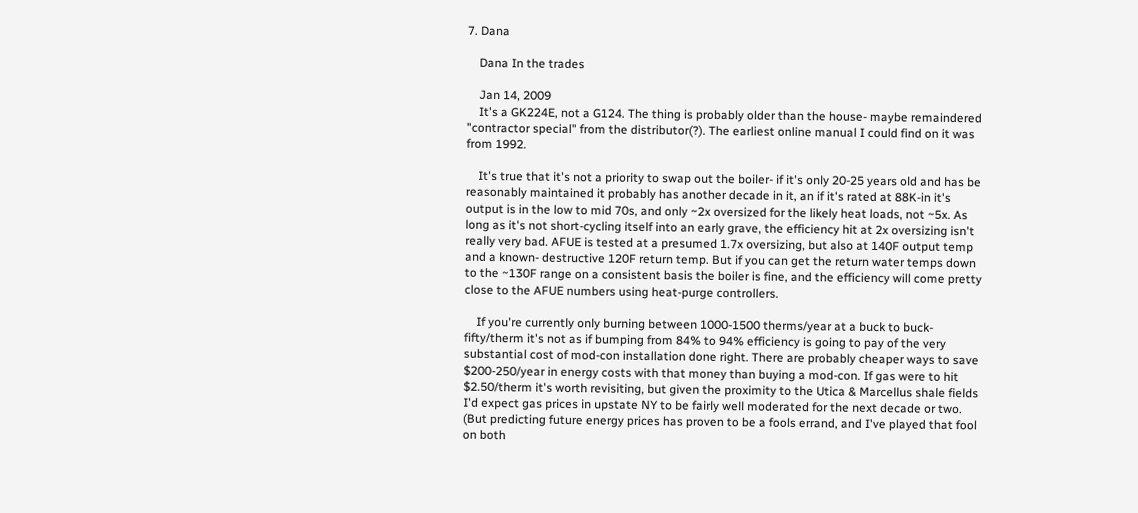7. Dana

    Dana In the trades

    Jan 14, 2009
    It's a GK224E, not a G124. The thing is probably older than the house- maybe remaindered "contractor special" from the distributor(?). The earliest online manual I could find on it was from 1992.

    It's true that it's not a priority to swap out the boiler- if it's only 20-25 years old and has be reasonably maintained it probably has another decade in it, an if it's rated at 88K-in it's output is in the low to mid 70s, and only ~2x oversized for the likely heat loads, not ~5x. As long as it's not short-cycling itself into an early grave, the efficiency hit at 2x oversizing isn't really very bad. AFUE is tested at a presumed 1.7x oversizing, but also at 140F output temp and a known- destructive 120F return temp. But if you can get the return water temps down to the ~130F range on a consistent basis the boiler is fine, and the efficiency will come pretty close to the AFUE numbers using heat-purge controllers.

    If you're currently only burning between 1000-1500 therms/year at a buck to buck-fifty/therm it's not as if bumping from 84% to 94% efficiency is going to pay of the very substantial cost of mod-con installation done right. There are probably cheaper ways to save $200-250/year in energy costs with that money than buying a mod-con. If gas were to hit $2.50/therm it's worth revisiting, but given the proximity to the Utica & Marcellus shale fields I'd expect gas prices in upstate NY to be fairly well moderated for the next decade or two. (But predicting future energy prices has proven to be a fools errand, and I've played that fool on both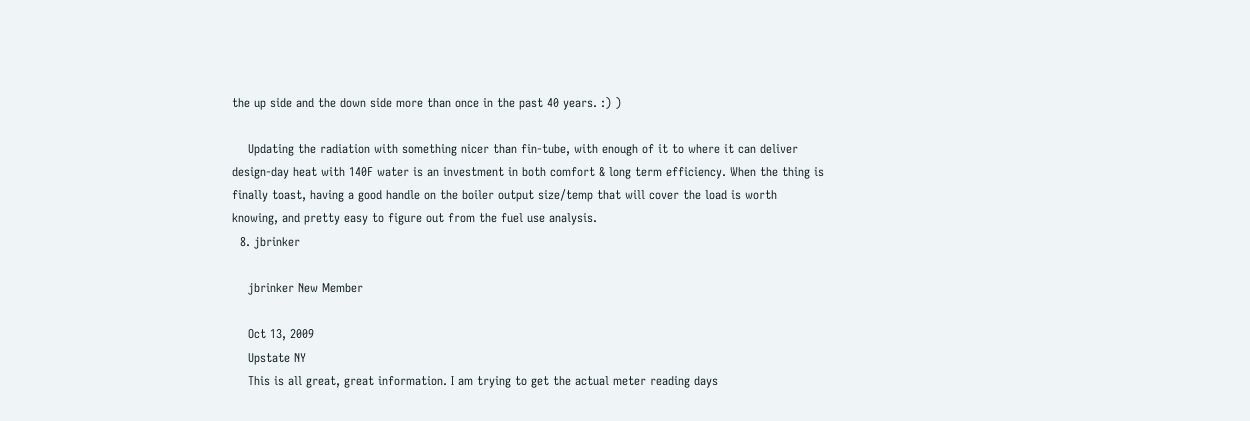the up side and the down side more than once in the past 40 years. :) )

    Updating the radiation with something nicer than fin-tube, with enough of it to where it can deliver design-day heat with 140F water is an investment in both comfort & long term efficiency. When the thing is finally toast, having a good handle on the boiler output size/temp that will cover the load is worth knowing, and pretty easy to figure out from the fuel use analysis.
  8. jbrinker

    jbrinker New Member

    Oct 13, 2009
    Upstate NY
    This is all great, great information. I am trying to get the actual meter reading days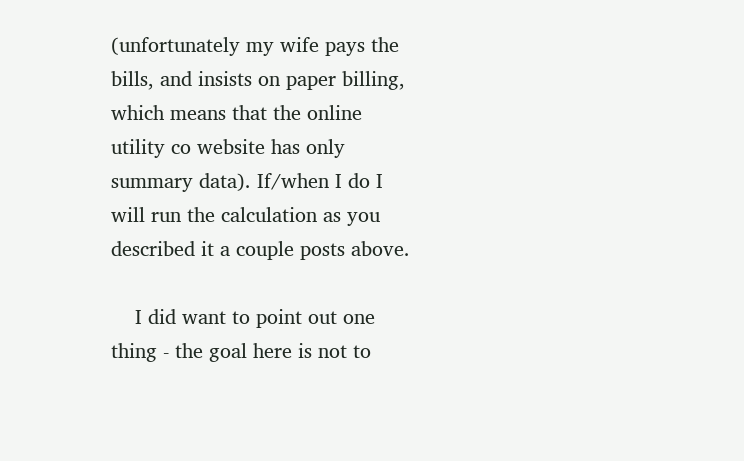(unfortunately my wife pays the bills, and insists on paper billing, which means that the online utility co website has only summary data). If/when I do I will run the calculation as you described it a couple posts above.

    I did want to point out one thing - the goal here is not to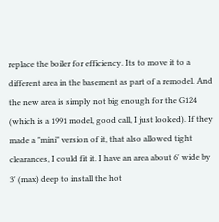replace the boiler for efficiency. Its to move it to a different area in the basement as part of a remodel. And the new area is simply not big enough for the G124 (which is a 1991 model, good call, I just looked). If they made a "mini" version of it, that also allowed tight clearances, I could fit it. I have an area about 6' wide by 3' (max) deep to install the hot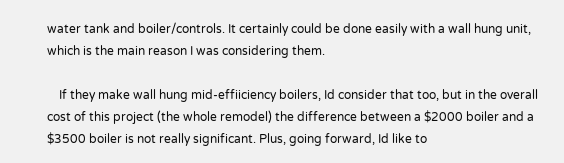water tank and boiler/controls. It certainly could be done easily with a wall hung unit, which is the main reason I was considering them.

    If they make wall hung mid-effiiciency boilers, Id consider that too, but in the overall cost of this project (the whole remodel) the difference between a $2000 boiler and a $3500 boiler is not really significant. Plus, going forward, Id like to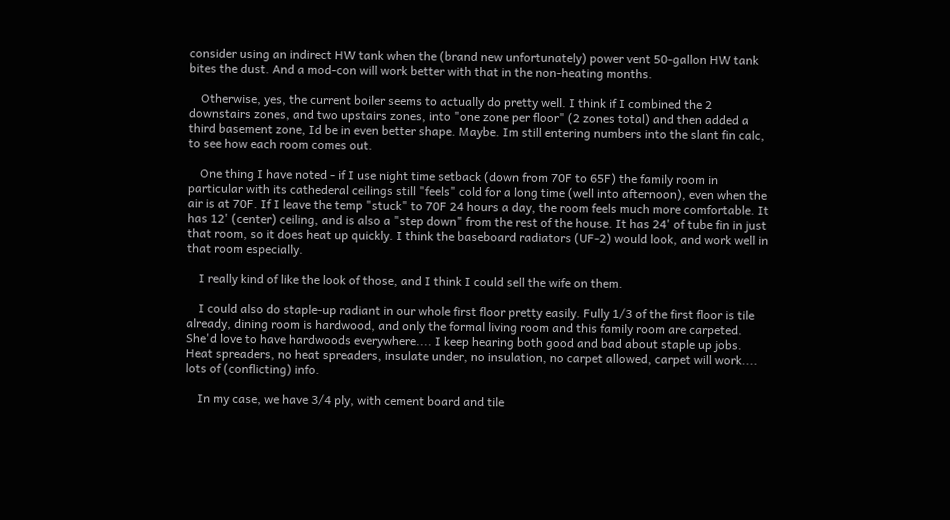consider using an indirect HW tank when the (brand new unfortunately) power vent 50-gallon HW tank bites the dust. And a mod-con will work better with that in the non-heating months.

    Otherwise, yes, the current boiler seems to actually do pretty well. I think if I combined the 2 downstairs zones, and two upstairs zones, into "one zone per floor" (2 zones total) and then added a third basement zone, Id be in even better shape. Maybe. Im still entering numbers into the slant fin calc, to see how each room comes out.

    One thing I have noted - if I use night time setback (down from 70F to 65F) the family room in particular with its cathederal ceilings still "feels" cold for a long time (well into afternoon), even when the air is at 70F. If I leave the temp "stuck" to 70F 24 hours a day, the room feels much more comfortable. It has 12' (center) ceiling, and is also a "step down" from the rest of the house. It has 24' of tube fin in just that room, so it does heat up quickly. I think the baseboard radiators (UF-2) would look, and work well in that room especially.

    I really kind of like the look of those, and I think I could sell the wife on them.

    I could also do staple-up radiant in our whole first floor pretty easily. Fully 1/3 of the first floor is tile already, dining room is hardwood, and only the formal living room and this family room are carpeted. She'd love to have hardwoods everywhere.... I keep hearing both good and bad about staple up jobs. Heat spreaders, no heat spreaders, insulate under, no insulation, no carpet allowed, carpet will work.... lots of (conflicting) info.

    In my case, we have 3/4 ply, with cement board and tile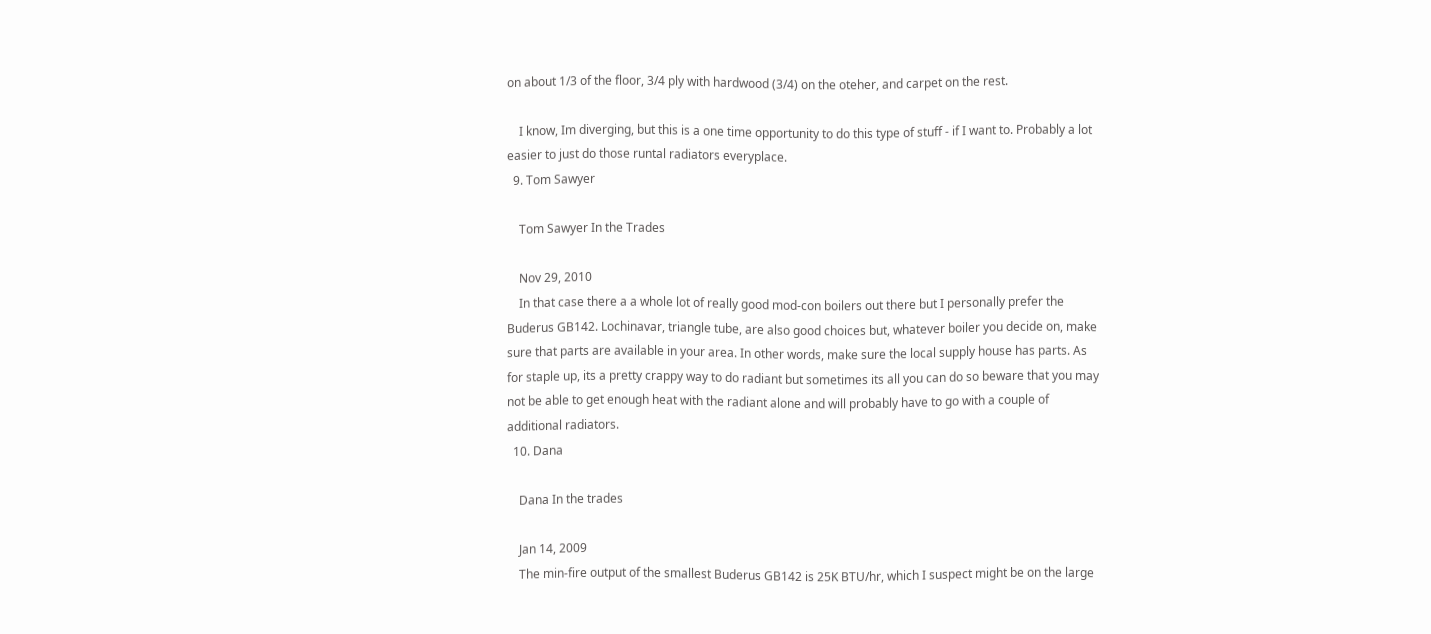on about 1/3 of the floor, 3/4 ply with hardwood (3/4) on the oteher, and carpet on the rest.

    I know, Im diverging, but this is a one time opportunity to do this type of stuff - if I want to. Probably a lot easier to just do those runtal radiators everyplace.
  9. Tom Sawyer

    Tom Sawyer In the Trades

    Nov 29, 2010
    In that case there a a whole lot of really good mod-con boilers out there but I personally prefer the Buderus GB142. Lochinavar, triangle tube, are also good choices but, whatever boiler you decide on, make sure that parts are available in your area. In other words, make sure the local supply house has parts. As for staple up, its a pretty crappy way to do radiant but sometimes its all you can do so beware that you may not be able to get enough heat with the radiant alone and will probably have to go with a couple of additional radiators.
  10. Dana

    Dana In the trades

    Jan 14, 2009
    The min-fire output of the smallest Buderus GB142 is 25K BTU/hr, which I suspect might be on the large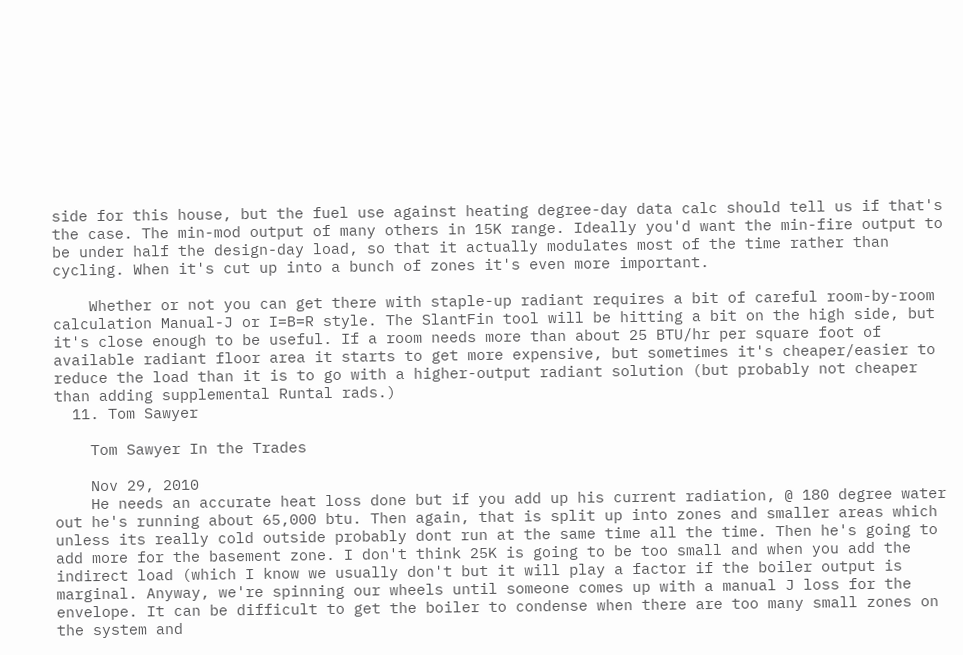side for this house, but the fuel use against heating degree-day data calc should tell us if that's the case. The min-mod output of many others in 15K range. Ideally you'd want the min-fire output to be under half the design-day load, so that it actually modulates most of the time rather than cycling. When it's cut up into a bunch of zones it's even more important.

    Whether or not you can get there with staple-up radiant requires a bit of careful room-by-room calculation Manual-J or I=B=R style. The SlantFin tool will be hitting a bit on the high side, but it's close enough to be useful. If a room needs more than about 25 BTU/hr per square foot of available radiant floor area it starts to get more expensive, but sometimes it's cheaper/easier to reduce the load than it is to go with a higher-output radiant solution (but probably not cheaper than adding supplemental Runtal rads.)
  11. Tom Sawyer

    Tom Sawyer In the Trades

    Nov 29, 2010
    He needs an accurate heat loss done but if you add up his current radiation, @ 180 degree water out he's running about 65,000 btu. Then again, that is split up into zones and smaller areas which unless its really cold outside probably dont run at the same time all the time. Then he's going to add more for the basement zone. I don't think 25K is going to be too small and when you add the indirect load (which I know we usually don't but it will play a factor if the boiler output is marginal. Anyway, we're spinning our wheels until someone comes up with a manual J loss for the envelope. It can be difficult to get the boiler to condense when there are too many small zones on the system and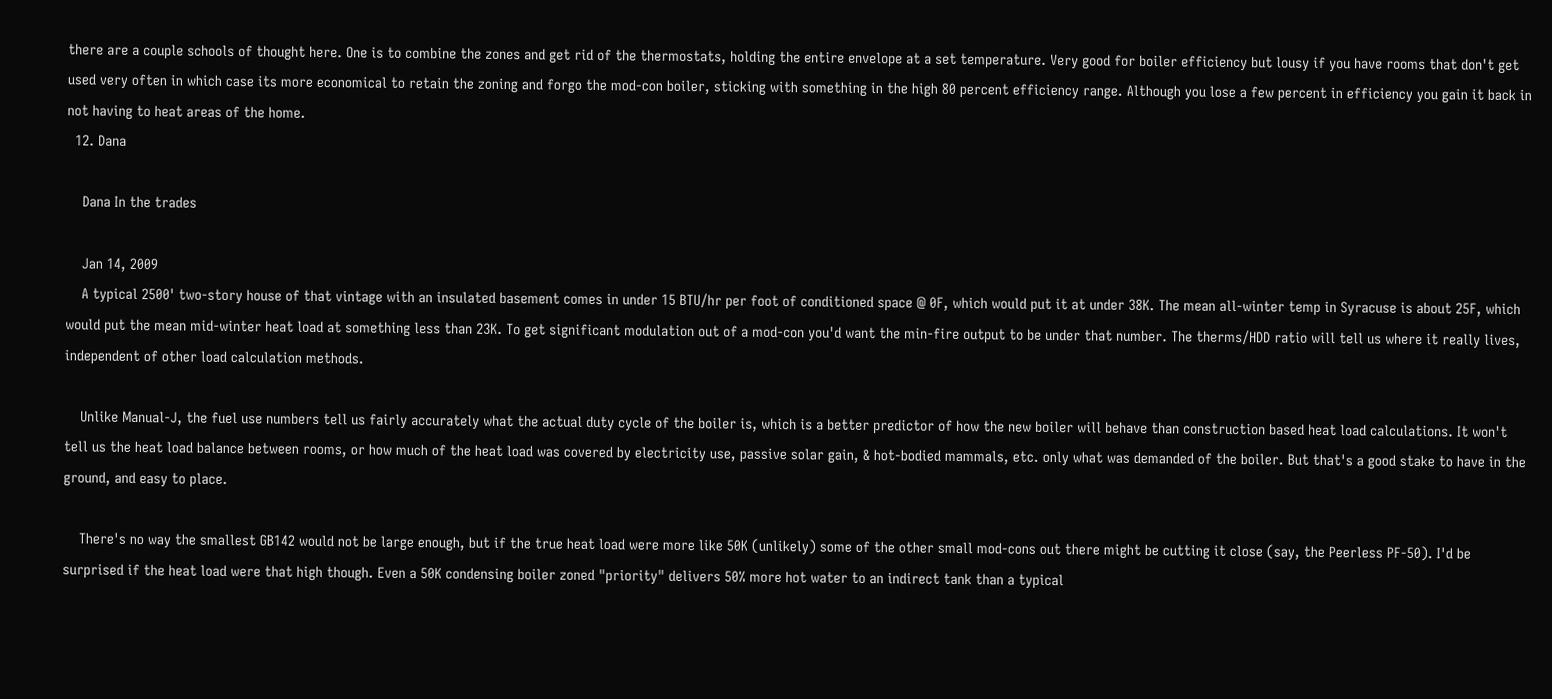there are a couple schools of thought here. One is to combine the zones and get rid of the thermostats, holding the entire envelope at a set temperature. Very good for boiler efficiency but lousy if you have rooms that don't get used very often in which case its more economical to retain the zoning and forgo the mod-con boiler, sticking with something in the high 80 percent efficiency range. Although you lose a few percent in efficiency you gain it back in not having to heat areas of the home.
  12. Dana

    Dana In the trades

    Jan 14, 2009
    A typical 2500' two-story house of that vintage with an insulated basement comes in under 15 BTU/hr per foot of conditioned space @ 0F, which would put it at under 38K. The mean all-winter temp in Syracuse is about 25F, which would put the mean mid-winter heat load at something less than 23K. To get significant modulation out of a mod-con you'd want the min-fire output to be under that number. The therms/HDD ratio will tell us where it really lives, independent of other load calculation methods.

    Unlike Manual-J, the fuel use numbers tell us fairly accurately what the actual duty cycle of the boiler is, which is a better predictor of how the new boiler will behave than construction based heat load calculations. It won't tell us the heat load balance between rooms, or how much of the heat load was covered by electricity use, passive solar gain, & hot-bodied mammals, etc. only what was demanded of the boiler. But that's a good stake to have in the ground, and easy to place.

    There's no way the smallest GB142 would not be large enough, but if the true heat load were more like 50K (unlikely) some of the other small mod-cons out there might be cutting it close (say, the Peerless PF-50). I'd be surprised if the heat load were that high though. Even a 50K condensing boiler zoned "priority" delivers 50% more hot water to an indirect tank than a typical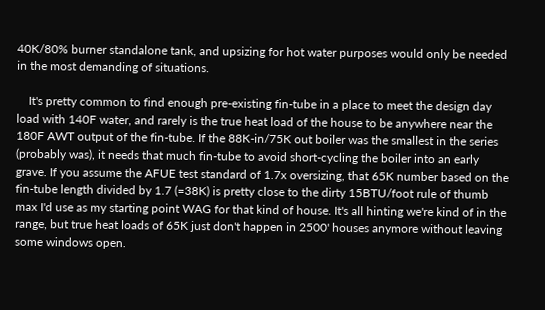40K/80% burner standalone tank, and upsizing for hot water purposes would only be needed in the most demanding of situations.

    It's pretty common to find enough pre-existing fin-tube in a place to meet the design day load with 140F water, and rarely is the true heat load of the house to be anywhere near the 180F AWT output of the fin-tube. If the 88K-in/75K out boiler was the smallest in the series (probably was), it needs that much fin-tube to avoid short-cycling the boiler into an early grave. If you assume the AFUE test standard of 1.7x oversizing, that 65K number based on the fin-tube length divided by 1.7 (=38K) is pretty close to the dirty 15BTU/foot rule of thumb max I'd use as my starting point WAG for that kind of house. It's all hinting we're kind of in the range, but true heat loads of 65K just don't happen in 2500' houses anymore without leaving some windows open.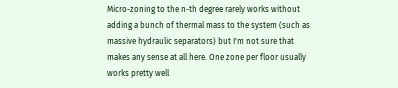Micro-zoning to the n-th degree rarely works without adding a bunch of thermal mass to the system (such as massive hydraulic separators) but I'm not sure that makes any sense at all here. One zone per floor usually works pretty well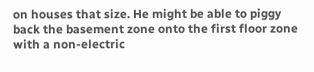on houses that size. He might be able to piggy back the basement zone onto the first floor zone with a non-electric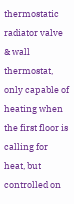thermostatic radiator valve & wall thermostat, only capable of heating when the first floor is calling for heat, but controlled on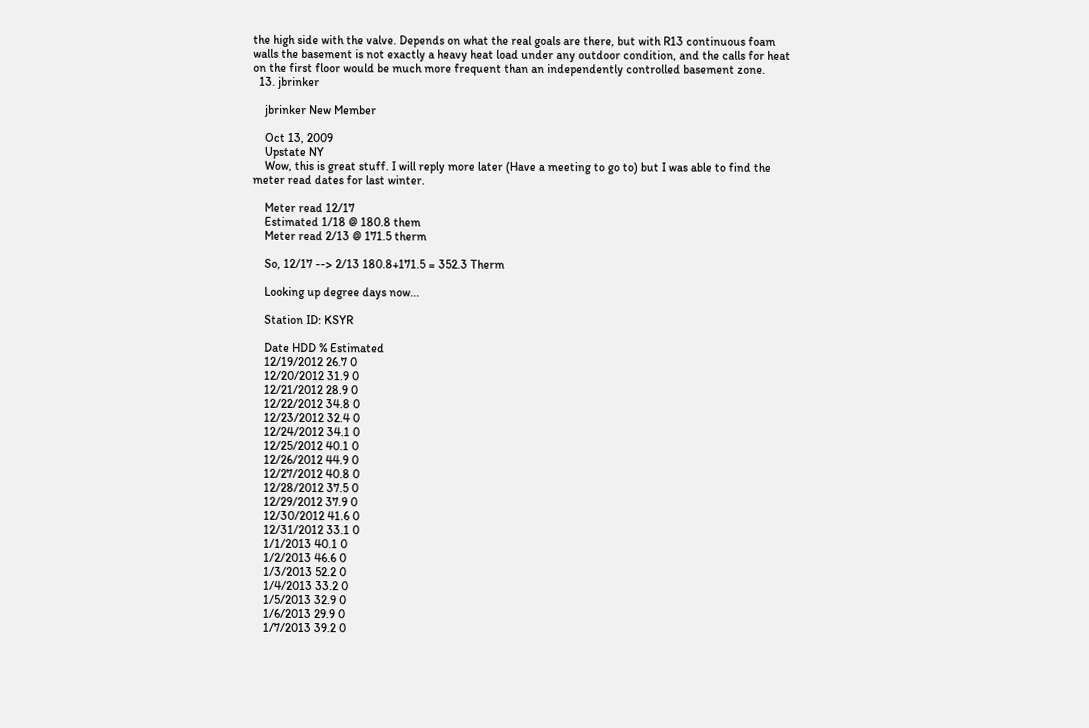the high side with the valve. Depends on what the real goals are there, but with R13 continuous foam walls the basement is not exactly a heavy heat load under any outdoor condition, and the calls for heat on the first floor would be much more frequent than an independently controlled basement zone.
  13. jbrinker

    jbrinker New Member

    Oct 13, 2009
    Upstate NY
    Wow, this is great stuff. I will reply more later (Have a meeting to go to) but I was able to find the meter read dates for last winter.

    Meter read 12/17
    Estimated 1/18 @ 180.8 them
    Meter read 2/13 @ 171.5 therm

    So, 12/17 --> 2/13 180.8+171.5 = 352.3 Therm

    Looking up degree days now...

    Station ID: KSYR

    Date HDD % Estimated
    12/19/2012 26.7 0
    12/20/2012 31.9 0
    12/21/2012 28.9 0
    12/22/2012 34.8 0
    12/23/2012 32.4 0
    12/24/2012 34.1 0
    12/25/2012 40.1 0
    12/26/2012 44.9 0
    12/27/2012 40.8 0
    12/28/2012 37.5 0
    12/29/2012 37.9 0
    12/30/2012 41.6 0
    12/31/2012 33.1 0
    1/1/2013 40.1 0
    1/2/2013 46.6 0
    1/3/2013 52.2 0
    1/4/2013 33.2 0
    1/5/2013 32.9 0
    1/6/2013 29.9 0
    1/7/2013 39.2 0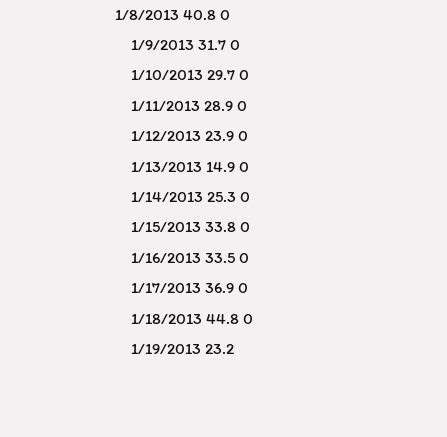1/8/2013 40.8 0
    1/9/2013 31.7 0
    1/10/2013 29.7 0
    1/11/2013 28.9 0
    1/12/2013 23.9 0
    1/13/2013 14.9 0
    1/14/2013 25.3 0
    1/15/2013 33.8 0
    1/16/2013 33.5 0
    1/17/2013 36.9 0
    1/18/2013 44.8 0
    1/19/2013 23.2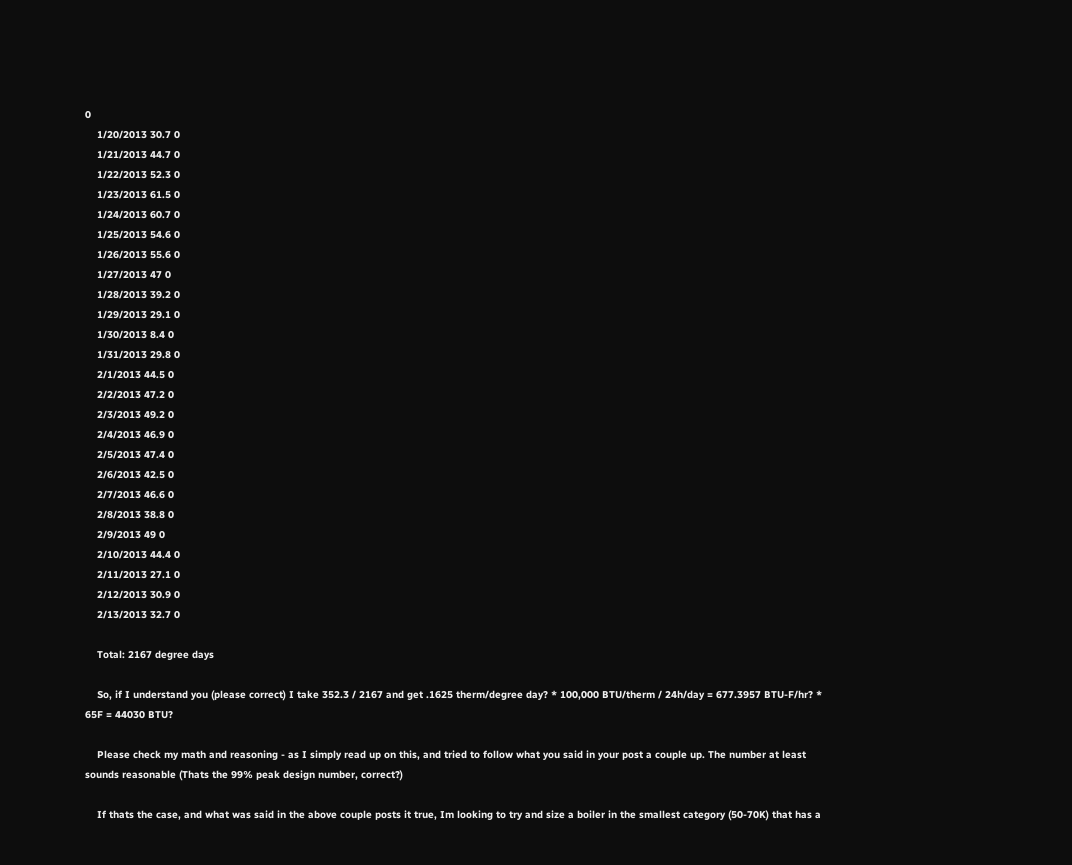0
    1/20/2013 30.7 0
    1/21/2013 44.7 0
    1/22/2013 52.3 0
    1/23/2013 61.5 0
    1/24/2013 60.7 0
    1/25/2013 54.6 0
    1/26/2013 55.6 0
    1/27/2013 47 0
    1/28/2013 39.2 0
    1/29/2013 29.1 0
    1/30/2013 8.4 0
    1/31/2013 29.8 0
    2/1/2013 44.5 0
    2/2/2013 47.2 0
    2/3/2013 49.2 0
    2/4/2013 46.9 0
    2/5/2013 47.4 0
    2/6/2013 42.5 0
    2/7/2013 46.6 0
    2/8/2013 38.8 0
    2/9/2013 49 0
    2/10/2013 44.4 0
    2/11/2013 27.1 0
    2/12/2013 30.9 0
    2/13/2013 32.7 0

    Total: 2167 degree days

    So, if I understand you (please correct) I take 352.3 / 2167 and get .1625 therm/degree day? * 100,000 BTU/therm / 24h/day = 677.3957 BTU-F/hr? * 65F = 44030 BTU?

    Please check my math and reasoning - as I simply read up on this, and tried to follow what you said in your post a couple up. The number at least sounds reasonable (Thats the 99% peak design number, correct?)

    If thats the case, and what was said in the above couple posts it true, Im looking to try and size a boiler in the smallest category (50-70K) that has a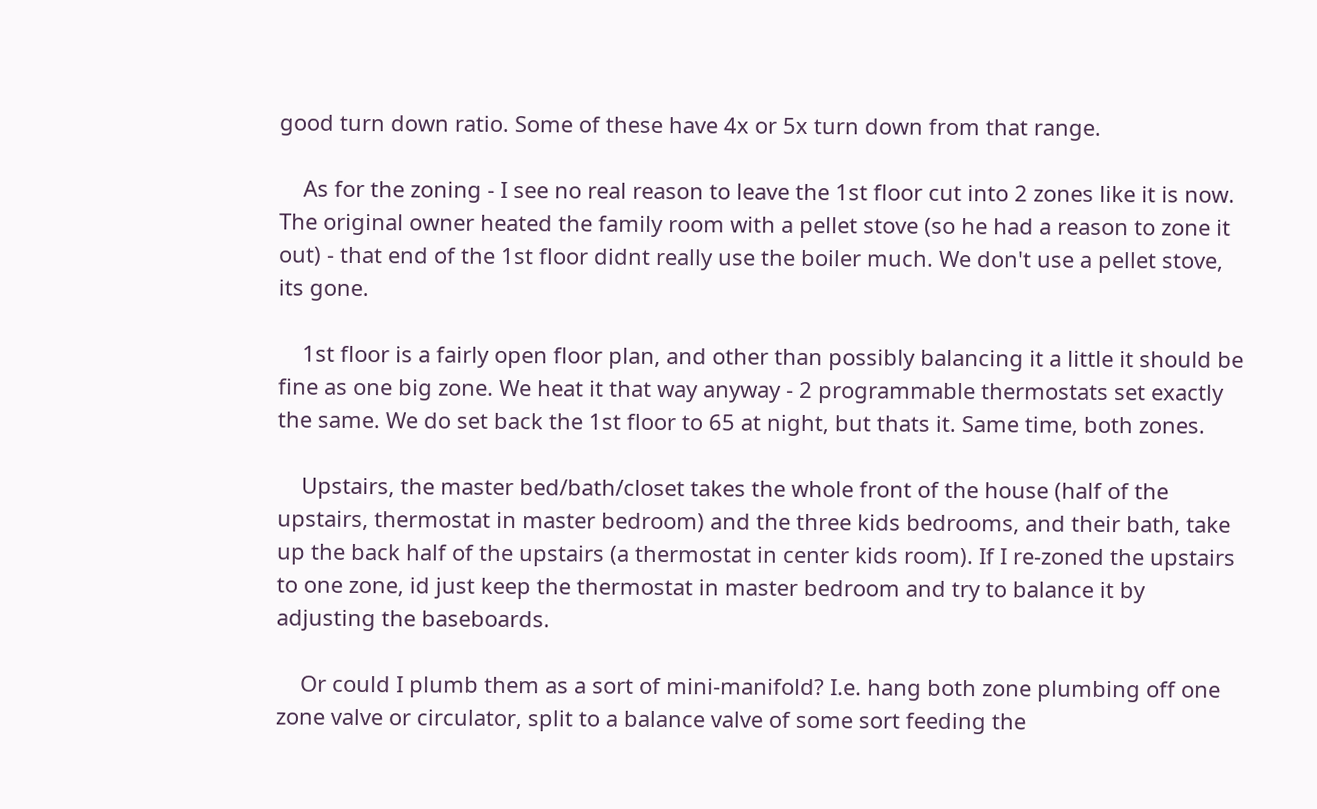good turn down ratio. Some of these have 4x or 5x turn down from that range.

    As for the zoning - I see no real reason to leave the 1st floor cut into 2 zones like it is now. The original owner heated the family room with a pellet stove (so he had a reason to zone it out) - that end of the 1st floor didnt really use the boiler much. We don't use a pellet stove, its gone.

    1st floor is a fairly open floor plan, and other than possibly balancing it a little it should be fine as one big zone. We heat it that way anyway - 2 programmable thermostats set exactly the same. We do set back the 1st floor to 65 at night, but thats it. Same time, both zones.

    Upstairs, the master bed/bath/closet takes the whole front of the house (half of the upstairs, thermostat in master bedroom) and the three kids bedrooms, and their bath, take up the back half of the upstairs (a thermostat in center kids room). If I re-zoned the upstairs to one zone, id just keep the thermostat in master bedroom and try to balance it by adjusting the baseboards.

    Or could I plumb them as a sort of mini-manifold? I.e. hang both zone plumbing off one zone valve or circulator, split to a balance valve of some sort feeding the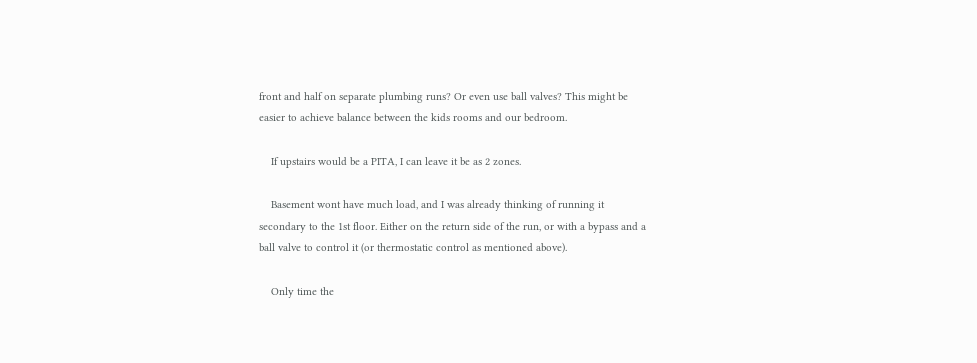front and half on separate plumbing runs? Or even use ball valves? This might be easier to achieve balance between the kids rooms and our bedroom.

    If upstairs would be a PITA, I can leave it be as 2 zones.

    Basement wont have much load, and I was already thinking of running it secondary to the 1st floor. Either on the return side of the run, or with a bypass and a ball valve to control it (or thermostatic control as mentioned above).

    Only time the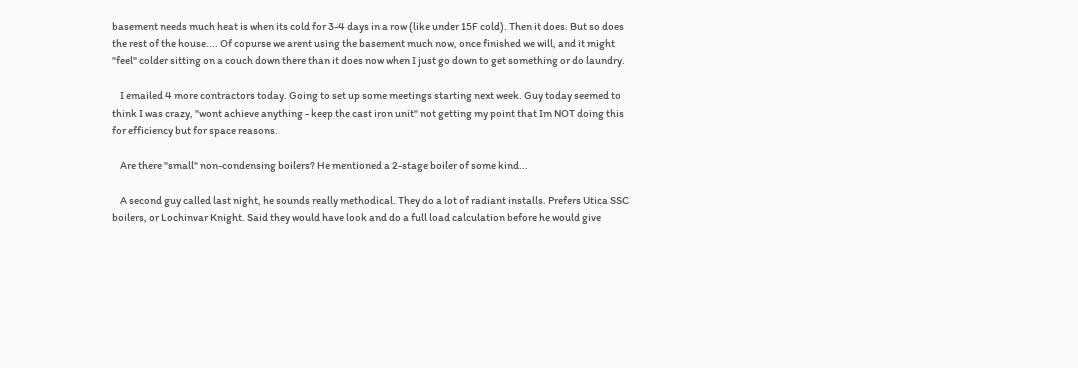basement needs much heat is when its cold for 3-4 days in a row (like under 15F cold). Then it does. But so does the rest of the house.... Of copurse we arent using the basement much now, once finished we will, and it might "feel" colder sitting on a couch down there than it does now when I just go down to get something or do laundry.

    I emailed 4 more contractors today. Going to set up some meetings starting next week. Guy today seemed to think I was crazy, "wont achieve anything - keep the cast iron unit" not getting my point that Im NOT doing this for efficiency but for space reasons.

    Are there "small" non-condensing boilers? He mentioned a 2-stage boiler of some kind...

    A second guy called last night, he sounds really methodical. They do a lot of radiant installs. Prefers Utica SSC boilers, or Lochinvar Knight. Said they would have look and do a full load calculation before he would give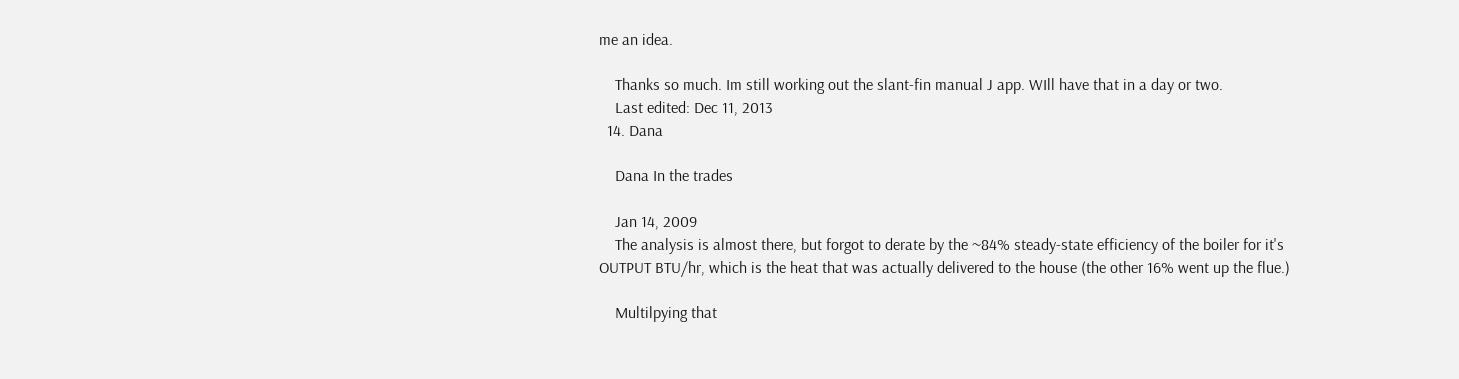me an idea.

    Thanks so much. Im still working out the slant-fin manual J app. WIll have that in a day or two.
    Last edited: Dec 11, 2013
  14. Dana

    Dana In the trades

    Jan 14, 2009
    The analysis is almost there, but forgot to derate by the ~84% steady-state efficiency of the boiler for it's OUTPUT BTU/hr, which is the heat that was actually delivered to the house (the other 16% went up the flue.)

    Multilpying that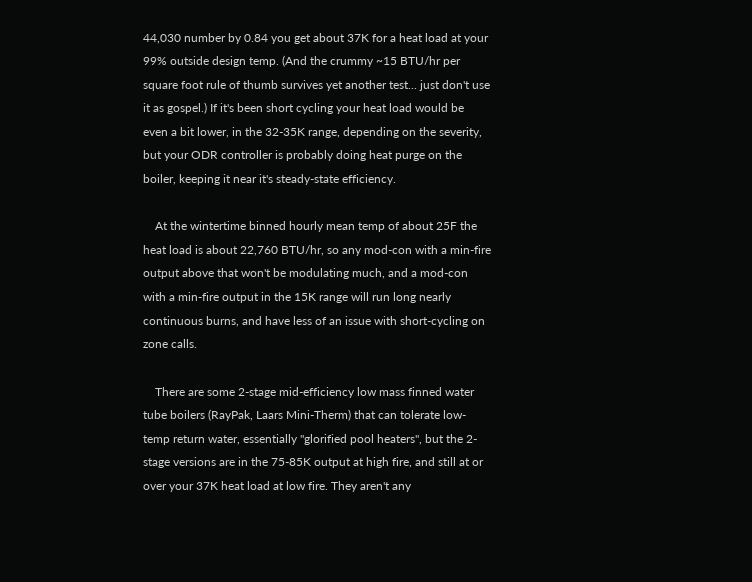44,030 number by 0.84 you get about 37K for a heat load at your 99% outside design temp. (And the crummy ~15 BTU/hr per square foot rule of thumb survives yet another test... just don't use it as gospel.) If it's been short cycling your heat load would be even a bit lower, in the 32-35K range, depending on the severity, but your ODR controller is probably doing heat purge on the boiler, keeping it near it's steady-state efficiency.

    At the wintertime binned hourly mean temp of about 25F the heat load is about 22,760 BTU/hr, so any mod-con with a min-fire output above that won't be modulating much, and a mod-con with a min-fire output in the 15K range will run long nearly continuous burns, and have less of an issue with short-cycling on zone calls.

    There are some 2-stage mid-efficiency low mass finned water tube boilers (RayPak, Laars Mini-Therm) that can tolerate low-temp return water, essentially "glorified pool heaters", but the 2-stage versions are in the 75-85K output at high fire, and still at or over your 37K heat load at low fire. They aren't any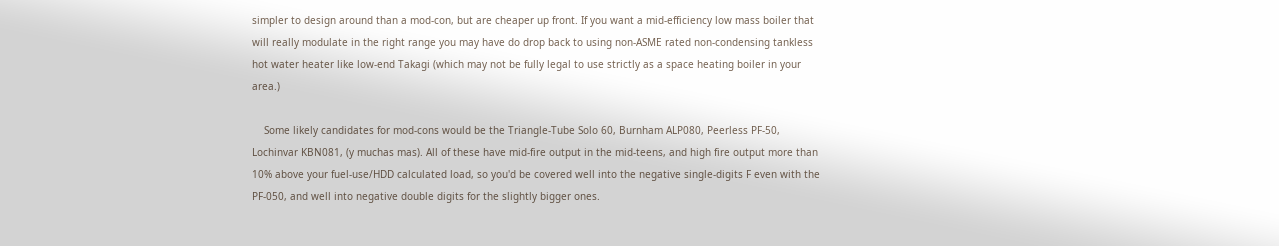simpler to design around than a mod-con, but are cheaper up front. If you want a mid-efficiency low mass boiler that will really modulate in the right range you may have do drop back to using non-ASME rated non-condensing tankless hot water heater like low-end Takagi (which may not be fully legal to use strictly as a space heating boiler in your area.)

    Some likely candidates for mod-cons would be the Triangle-Tube Solo 60, Burnham ALP080, Peerless PF-50, Lochinvar KBN081, (y muchas mas). All of these have mid-fire output in the mid-teens, and high fire output more than 10% above your fuel-use/HDD calculated load, so you'd be covered well into the negative single-digits F even with the PF-050, and well into negative double digits for the slightly bigger ones.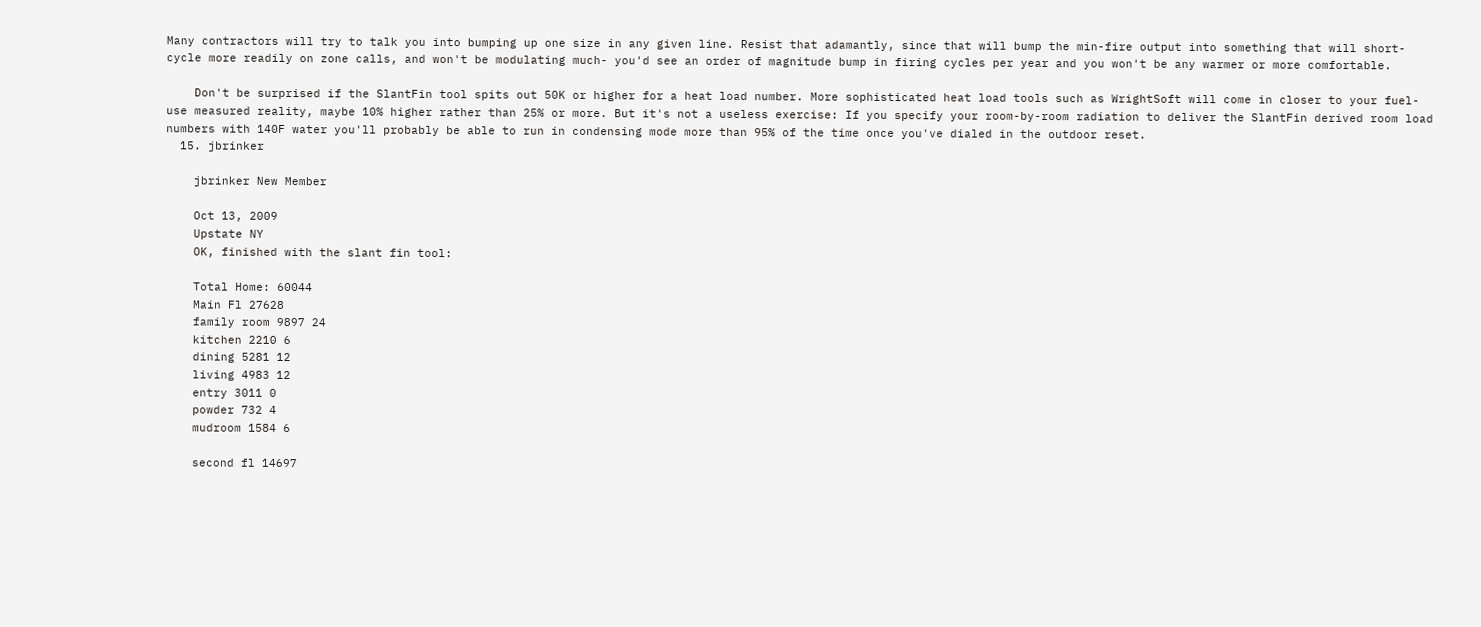Many contractors will try to talk you into bumping up one size in any given line. Resist that adamantly, since that will bump the min-fire output into something that will short-cycle more readily on zone calls, and won't be modulating much- you'd see an order of magnitude bump in firing cycles per year and you won't be any warmer or more comfortable.

    Don't be surprised if the SlantFin tool spits out 50K or higher for a heat load number. More sophisticated heat load tools such as WrightSoft will come in closer to your fuel-use measured reality, maybe 10% higher rather than 25% or more. But it's not a useless exercise: If you specify your room-by-room radiation to deliver the SlantFin derived room load numbers with 140F water you'll probably be able to run in condensing mode more than 95% of the time once you've dialed in the outdoor reset.
  15. jbrinker

    jbrinker New Member

    Oct 13, 2009
    Upstate NY
    OK, finished with the slant fin tool:

    Total Home: 60044
    Main Fl 27628
    family room 9897 24
    kitchen 2210 6
    dining 5281 12
    living 4983 12
    entry 3011 0
    powder 732 4
    mudroom 1584 6

    second fl 14697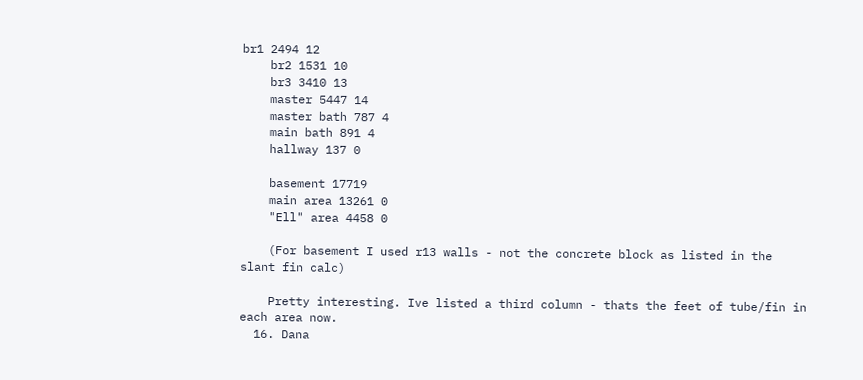br1 2494 12
    br2 1531 10
    br3 3410 13
    master 5447 14
    master bath 787 4
    main bath 891 4
    hallway 137 0

    basement 17719
    main area 13261 0
    "Ell" area 4458 0

    (For basement I used r13 walls - not the concrete block as listed in the slant fin calc)

    Pretty interesting. Ive listed a third column - thats the feet of tube/fin in each area now.
  16. Dana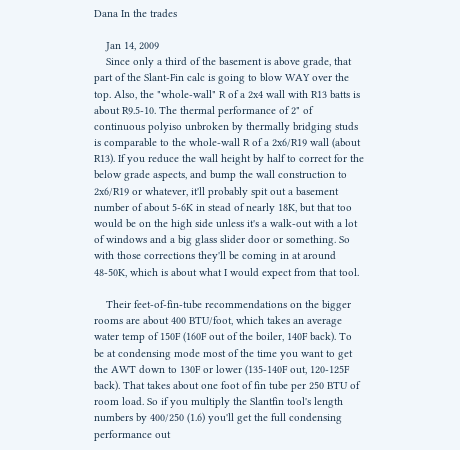Dana In the trades

    Jan 14, 2009
    Since only a third of the basement is above grade, that part of the Slant-Fin calc is going to blow WAY over the top. Also, the "whole-wall" R of a 2x4 wall with R13 batts is about R9.5-10. The thermal performance of 2" of continuous polyiso unbroken by thermally bridging studs is comparable to the whole-wall R of a 2x6/R19 wall (about R13). If you reduce the wall height by half to correct for the below grade aspects, and bump the wall construction to 2x6/R19 or whatever, it'll probably spit out a basement number of about 5-6K in stead of nearly 18K, but that too would be on the high side unless it's a walk-out with a lot of windows and a big glass slider door or something. So with those corrections they'll be coming in at around 48-50K, which is about what I would expect from that tool.

    Their feet-of-fin-tube recommendations on the bigger rooms are about 400 BTU/foot, which takes an average water temp of 150F (160F out of the boiler, 140F back). To be at condensing mode most of the time you want to get the AWT down to 130F or lower (135-140F out, 120-125F back). That takes about one foot of fin tube per 250 BTU of room load. So if you multiply the Slantfin tool's length numbers by 400/250 (1.6) you'll get the full condensing performance out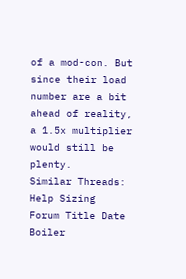of a mod-con. But since their load number are a bit ahead of reality, a 1.5x multiplier would still be plenty.
Similar Threads: Help Sizing
Forum Title Date
Boiler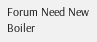Forum Need New Boiler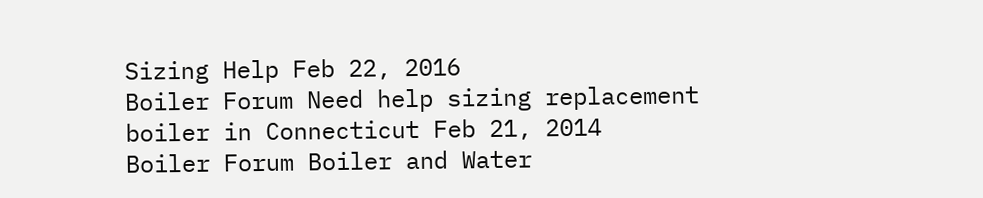Sizing Help Feb 22, 2016
Boiler Forum Need help sizing replacement boiler in Connecticut Feb 21, 2014
Boiler Forum Boiler and Water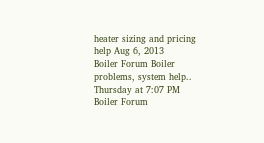heater sizing and pricing help Aug 6, 2013
Boiler Forum Boiler problems, system help.. Thursday at 7:07 PM
Boiler Forum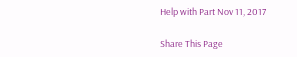Help with Part Nov 11, 2017

Share This Page